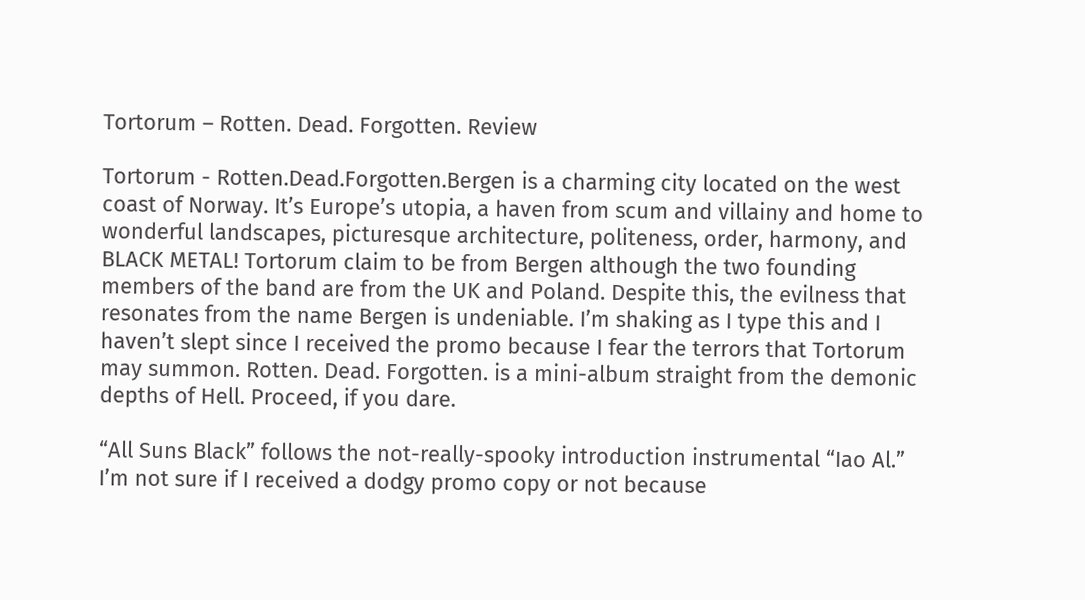Tortorum – Rotten. Dead. Forgotten. Review

Tortorum - Rotten.Dead.Forgotten.Bergen is a charming city located on the west coast of Norway. It’s Europe’s utopia, a haven from scum and villainy and home to wonderful landscapes, picturesque architecture, politeness, order, harmony, and BLACK METAL! Tortorum claim to be from Bergen although the two founding members of the band are from the UK and Poland. Despite this, the evilness that resonates from the name Bergen is undeniable. I’m shaking as I type this and I haven’t slept since I received the promo because I fear the terrors that Tortorum may summon. Rotten. Dead. Forgotten. is a mini-album straight from the demonic depths of Hell. Proceed, if you dare.

“All Suns Black” follows the not-really-spooky introduction instrumental “Iao Al.” I’m not sure if I received a dodgy promo copy or not because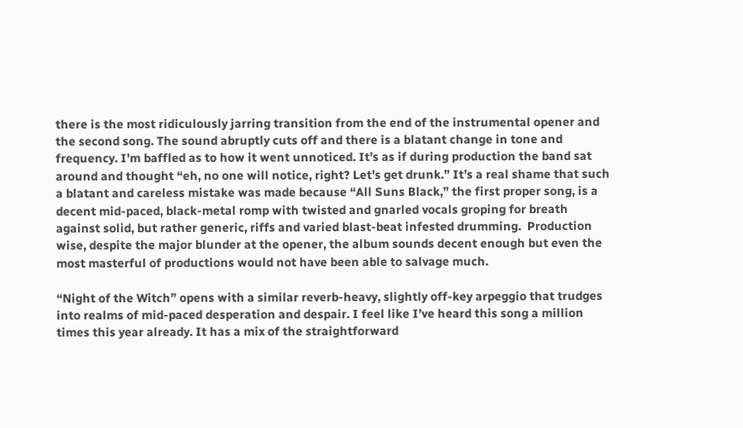there is the most ridiculously jarring transition from the end of the instrumental opener and the second song. The sound abruptly cuts off and there is a blatant change in tone and frequency. I’m baffled as to how it went unnoticed. It’s as if during production the band sat around and thought “eh, no one will notice, right? Let’s get drunk.” It’s a real shame that such a blatant and careless mistake was made because “All Suns Black,” the first proper song, is a decent mid-paced, black-metal romp with twisted and gnarled vocals groping for breath against solid, but rather generic, riffs and varied blast-beat infested drumming.  Production wise, despite the major blunder at the opener, the album sounds decent enough but even the most masterful of productions would not have been able to salvage much.

“Night of the Witch” opens with a similar reverb-heavy, slightly off-key arpeggio that trudges into realms of mid-paced desperation and despair. I feel like I’ve heard this song a million times this year already. It has a mix of the straightforward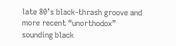late 80’s black-thrash groove and more recent “unorthodox” sounding black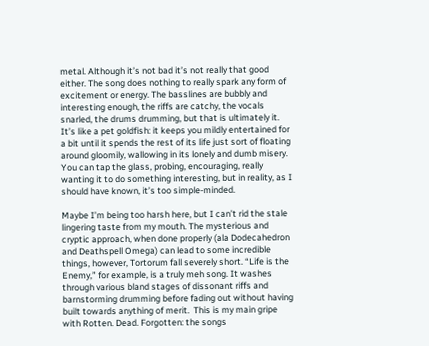metal. Although it’s not bad it’s not really that good either. The song does nothing to really spark any form of excitement or energy. The basslines are bubbly and interesting enough, the riffs are catchy, the vocals snarled, the drums drumming, but that is ultimately it. It’s like a pet goldfish: it keeps you mildly entertained for a bit until it spends the rest of its life just sort of floating around gloomily, wallowing in its lonely and dumb misery. You can tap the glass, probing, encouraging, really wanting it to do something interesting, but in reality, as I should have known, it’s too simple-minded.

Maybe I’m being too harsh here, but I can’t rid the stale lingering taste from my mouth. The mysterious and cryptic approach, when done properly (ala Dodecahedron and Deathspell Omega) can lead to some incredible things, however, Tortorum fall severely short. “Life is the Enemy,” for example, is a truly meh song. It washes through various bland stages of dissonant riffs and barnstorming drumming before fading out without having built towards anything of merit.  This is my main gripe with Rotten. Dead. Forgotten: the songs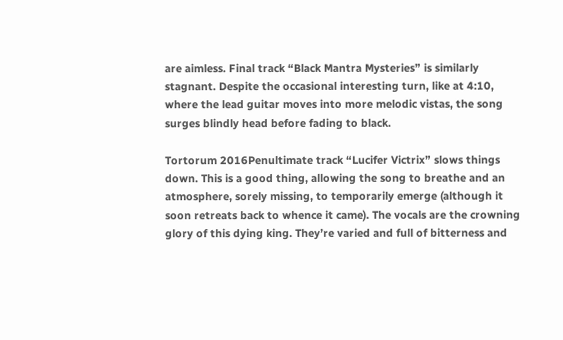are aimless. Final track “Black Mantra Mysteries” is similarly stagnant. Despite the occasional interesting turn, like at 4:10, where the lead guitar moves into more melodic vistas, the song surges blindly head before fading to black.

Tortorum 2016Penultimate track “Lucifer Victrix” slows things down. This is a good thing, allowing the song to breathe and an atmosphere, sorely missing, to temporarily emerge (although it soon retreats back to whence it came). The vocals are the crowning glory of this dying king. They’re varied and full of bitterness and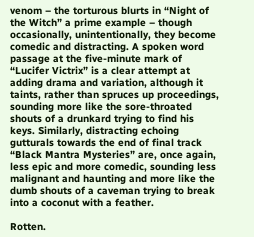venom – the torturous blurts in “Night of the Witch” a prime example – though occasionally, unintentionally, they become comedic and distracting. A spoken word passage at the five-minute mark of “Lucifer Victrix” is a clear attempt at adding drama and variation, although it taints, rather than spruces up proceedings, sounding more like the sore-throated shouts of a drunkard trying to find his keys. Similarly, distracting echoing gutturals towards the end of final track “Black Mantra Mysteries” are, once again, less epic and more comedic, sounding less malignant and haunting and more like the dumb shouts of a caveman trying to break into a coconut with a feather.

Rotten.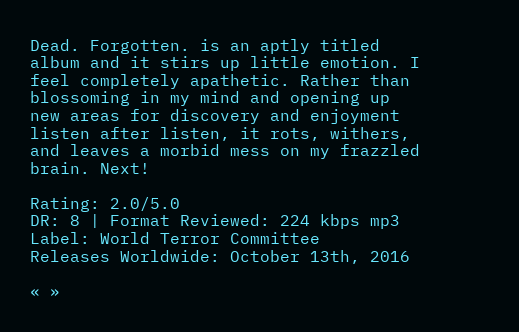Dead. Forgotten. is an aptly titled album and it stirs up little emotion. I feel completely apathetic. Rather than blossoming in my mind and opening up new areas for discovery and enjoyment listen after listen, it rots, withers, and leaves a morbid mess on my frazzled brain. Next!

Rating: 2.0/5.0
DR: 8 | Format Reviewed: 224 kbps mp3
Label: World Terror Committee
Releases Worldwide: October 13th, 2016

« »